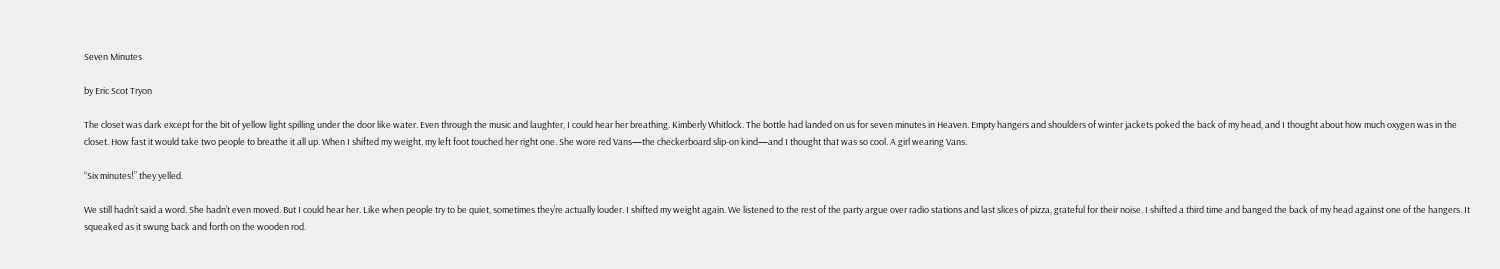Seven Minutes

by Eric Scot Tryon

The closet was dark except for the bit of yellow light spilling under the door like water. Even through the music and laughter, I could hear her breathing. Kimberly Whitlock. The bottle had landed on us for seven minutes in Heaven. Empty hangers and shoulders of winter jackets poked the back of my head, and I thought about how much oxygen was in the closet. How fast it would take two people to breathe it all up. When I shifted my weight, my left foot touched her right one. She wore red Vans—the checkerboard slip-on kind—and I thought that was so cool. A girl wearing Vans.

“Six minutes!” they yelled.

We still hadn’t said a word. She hadn’t even moved. But I could hear her. Like when people try to be quiet, sometimes they’re actually louder. I shifted my weight again. We listened to the rest of the party argue over radio stations and last slices of pizza, grateful for their noise. I shifted a third time and banged the back of my head against one of the hangers. It squeaked as it swung back and forth on the wooden rod.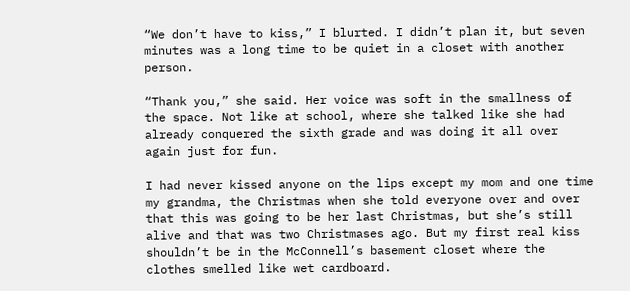“We don’t have to kiss,” I blurted. I didn’t plan it, but seven minutes was a long time to be quiet in a closet with another person.

“Thank you,” she said. Her voice was soft in the smallness of the space. Not like at school, where she talked like she had already conquered the sixth grade and was doing it all over again just for fun.

I had never kissed anyone on the lips except my mom and one time my grandma, the Christmas when she told everyone over and over that this was going to be her last Christmas, but she’s still alive and that was two Christmases ago. But my first real kiss shouldn’t be in the McConnell’s basement closet where the clothes smelled like wet cardboard.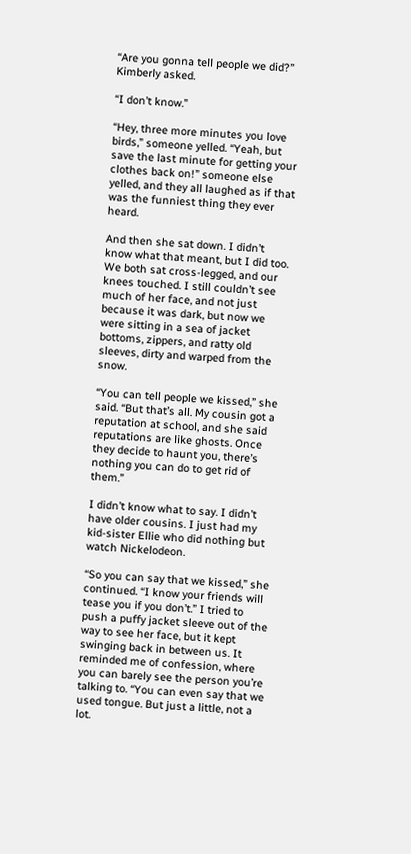“Are you gonna tell people we did?” Kimberly asked.

“I don’t know.”

“Hey, three more minutes you love birds,” someone yelled. “Yeah, but save the last minute for getting your clothes back on!” someone else yelled, and they all laughed as if that was the funniest thing they ever heard.

And then she sat down. I didn’t know what that meant, but I did too. We both sat cross-legged, and our knees touched. I still couldn’t see much of her face, and not just because it was dark, but now we were sitting in a sea of jacket bottoms, zippers, and ratty old sleeves, dirty and warped from the snow.

“You can tell people we kissed,” she said. “But that’s all. My cousin got a reputation at school, and she said reputations are like ghosts. Once they decide to haunt you, there’s nothing you can do to get rid of them.”

I didn’t know what to say. I didn’t have older cousins. I just had my kid-sister Ellie who did nothing but watch Nickelodeon.

“So you can say that we kissed,” she continued. “I know your friends will tease you if you don’t.” I tried to push a puffy jacket sleeve out of the way to see her face, but it kept swinging back in between us. It reminded me of confession, where you can barely see the person you’re talking to. “You can even say that we used tongue. But just a little, not a lot.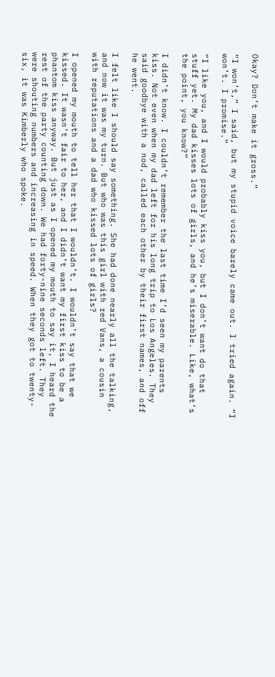Okay? Don’t make it gross.”

“I won’t,” I said, but my stupid voice barely came out. I tried again. “I won’t. I promise.”

“I like you, and I would probably kiss you, but I don’t want do that stuff yet. My dad kisses lots of girls, and he’s miserable. Like, what’s the point, you know?”

I didn’t know. I couldn’t remember the last time I’d seen my parents kiss. Not even when my dad left for his long trip to Los Angeles. They said goodbye with a nod, called each other by their first names, and off he went.

I felt like I should say something. She had done nearly all the talking, and now it was my turn. But who was this girl with red Vans, a cousin with reputations and a dad who kissed lots of girls?

I opened my mouth to tell her that I wouldn’t. I wouldn’t say that we kissed. It wasn’t fair to her, and I didn’t want my first kiss to be a phantom kiss anyway. But just as I opened my mouth to say it, I heard the rest of the party counting down. We had forty-nine seconds left. They were shouting numbers and increasing in speed. When they got to twenty-six, it was Kimberly who spoke.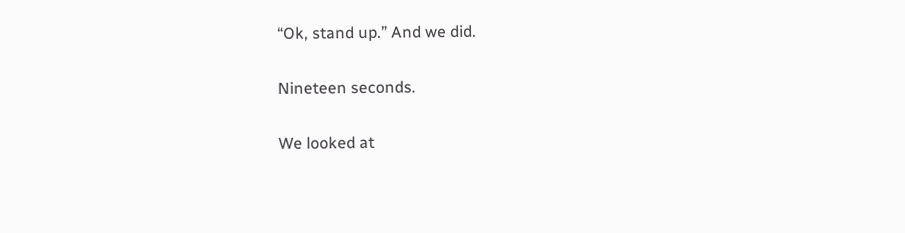“Ok, stand up.” And we did.

Nineteen seconds.

We looked at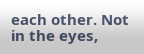each other. Not in the eyes,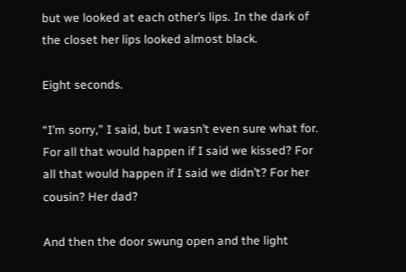but we looked at each other’s lips. In the dark of the closet her lips looked almost black.

Eight seconds.

“I’m sorry,” I said, but I wasn’t even sure what for. For all that would happen if I said we kissed? For all that would happen if I said we didn’t? For her cousin? Her dad?

And then the door swung open and the light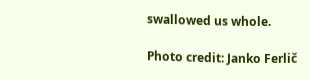swallowed us whole.

Photo credit: Janko Ferlič